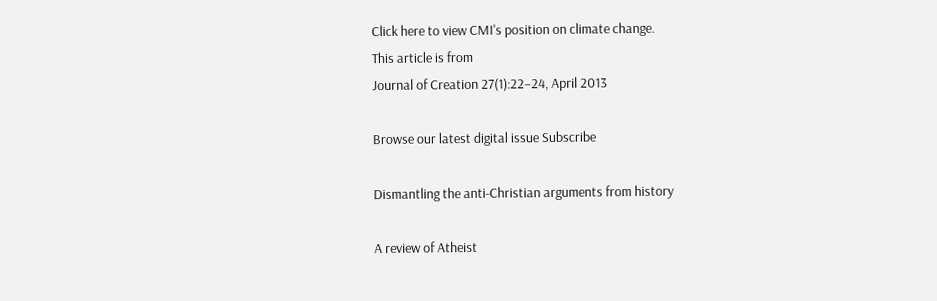Click here to view CMI's position on climate change.
This article is from
Journal of Creation 27(1):22–24, April 2013

Browse our latest digital issue Subscribe

Dismantling the anti-Christian arguments from history

A review of Atheist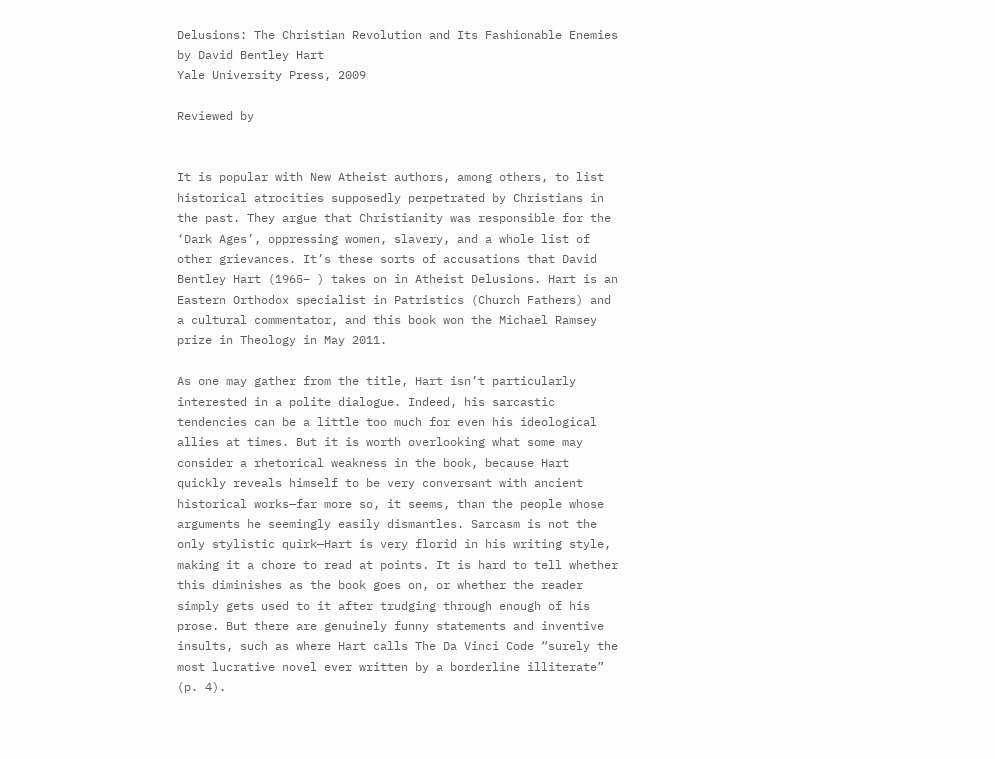Delusions: The Christian Revolution and Its Fashionable Enemies by David Bentley Hart
Yale University Press, 2009

Reviewed by


It is popular with New Atheist authors, among others, to list historical atrocities supposedly perpetrated by Christians in the past. They argue that Christianity was responsible for the ‘Dark Ages’, oppressing women, slavery, and a whole list of other grievances. It’s these sorts of accusations that David Bentley Hart (1965– ) takes on in Atheist Delusions. Hart is an Eastern Orthodox specialist in Patristics (Church Fathers) and a cultural commentator, and this book won the Michael Ramsey prize in Theology in May 2011.

As one may gather from the title, Hart isn’t particularly interested in a polite dialogue. Indeed, his sarcastic tendencies can be a little too much for even his ideological allies at times. But it is worth overlooking what some may consider a rhetorical weakness in the book, because Hart quickly reveals himself to be very conversant with ancient historical works—far more so, it seems, than the people whose arguments he seemingly easily dismantles. Sarcasm is not the only stylistic quirk—Hart is very florid in his writing style, making it a chore to read at points. It is hard to tell whether this diminishes as the book goes on, or whether the reader simply gets used to it after trudging through enough of his prose. But there are genuinely funny statements and inventive insults, such as where Hart calls The Da Vinci Code “surely the most lucrative novel ever written by a borderline illiterate” (p. 4).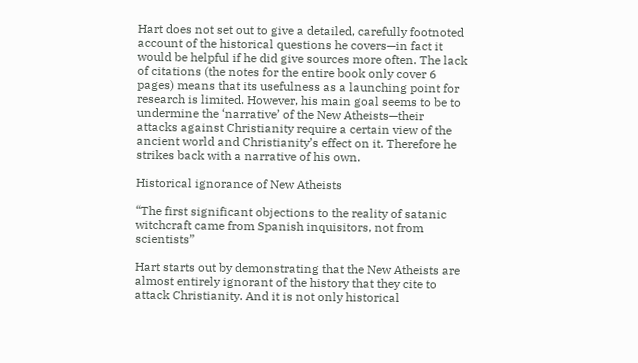Hart does not set out to give a detailed, carefully footnoted account of the historical questions he covers—in fact it would be helpful if he did give sources more often. The lack of citations (the notes for the entire book only cover 6 pages) means that its usefulness as a launching point for research is limited. However, his main goal seems to be to undermine the ‘narrative’ of the New Atheists—their attacks against Christianity require a certain view of the ancient world and Christianity’s effect on it. Therefore he strikes back with a narrative of his own.

Historical ignorance of New Atheists

“The first significant objections to the reality of satanic witchcraft came from Spanish inquisitors, not from scientists”

Hart starts out by demonstrating that the New Atheists are almost entirely ignorant of the history that they cite to attack Christianity. And it is not only historical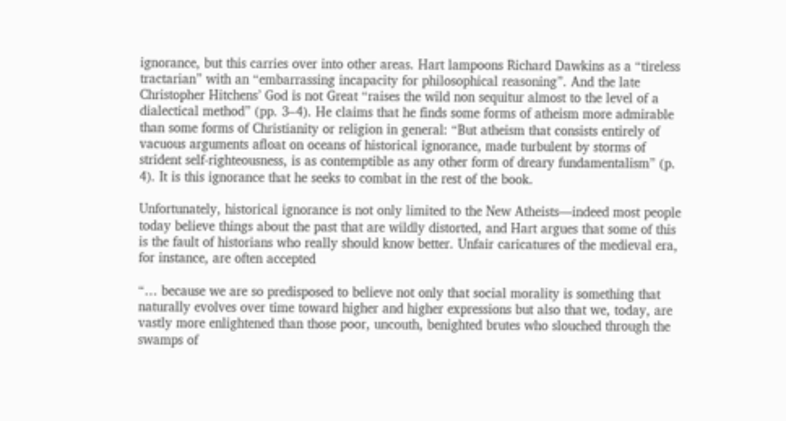ignorance, but this carries over into other areas. Hart lampoons Richard Dawkins as a “tireless tractarian” with an “embarrassing incapacity for philosophical reasoning”. And the late Christopher Hitchens’ God is not Great “raises the wild non sequitur almost to the level of a dialectical method” (pp. 3–4). He claims that he finds some forms of atheism more admirable than some forms of Christianity or religion in general: “But atheism that consists entirely of vacuous arguments afloat on oceans of historical ignorance, made turbulent by storms of strident self-righteousness, is as contemptible as any other form of dreary fundamentalism” (p. 4). It is this ignorance that he seeks to combat in the rest of the book.

Unfortunately, historical ignorance is not only limited to the New Atheists—indeed most people today believe things about the past that are wildly distorted, and Hart argues that some of this is the fault of historians who really should know better. Unfair caricatures of the medieval era, for instance, are often accepted

“… because we are so predisposed to believe not only that social morality is something that naturally evolves over time toward higher and higher expressions but also that we, today, are vastly more enlightened than those poor, uncouth, benighted brutes who slouched through the swamps of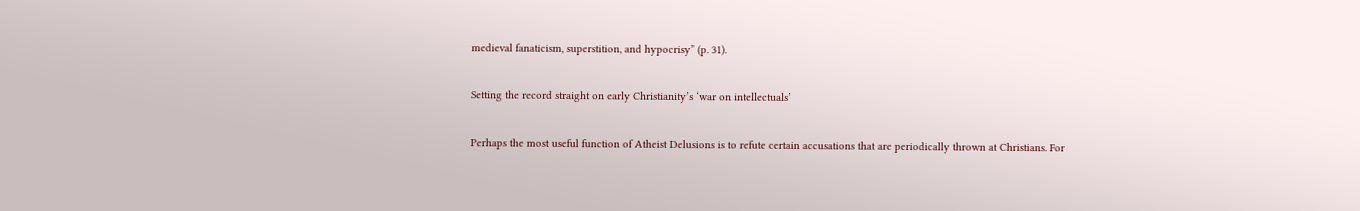medieval fanaticism, superstition, and hypocrisy” (p. 31).

Setting the record straight on early Christianity’s ‘war on intellectuals’

Perhaps the most useful function of Atheist Delusions is to refute certain accusations that are periodically thrown at Christians. For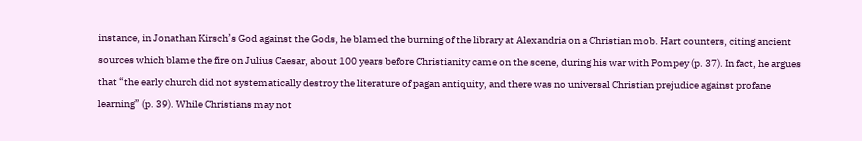instance, in Jonathan Kirsch’s God against the Gods, he blamed the burning of the library at Alexandria on a Christian mob. Hart counters, citing ancient sources which blame the fire on Julius Caesar, about 100 years before Christianity came on the scene, during his war with Pompey (p. 37). In fact, he argues that “the early church did not systematically destroy the literature of pagan antiquity, and there was no universal Christian prejudice against profane learning” (p. 39). While Christians may not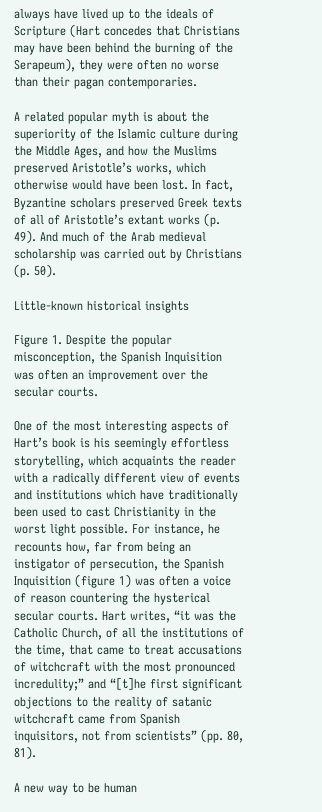always have lived up to the ideals of Scripture (Hart concedes that Christians may have been behind the burning of the Serapeum), they were often no worse than their pagan contemporaries.

A related popular myth is about the superiority of the Islamic culture during the Middle Ages, and how the Muslims preserved Aristotle’s works, which otherwise would have been lost. In fact, Byzantine scholars preserved Greek texts of all of Aristotle’s extant works (p. 49). And much of the Arab medieval scholarship was carried out by Christians (p. 50).

Little-known historical insights

Figure 1. Despite the popular misconception, the Spanish Inquisition was often an improvement over the secular courts.

One of the most interesting aspects of Hart’s book is his seemingly effortless storytelling, which acquaints the reader with a radically different view of events and institutions which have traditionally been used to cast Christianity in the worst light possible. For instance, he recounts how, far from being an instigator of persecution, the Spanish Inquisition (figure 1) was often a voice of reason countering the hysterical secular courts. Hart writes, “it was the Catholic Church, of all the institutions of the time, that came to treat accusations of witchcraft with the most pronounced incredulity;” and “[t]he first significant objections to the reality of satanic witchcraft came from Spanish inquisitors, not from scientists” (pp. 80, 81).

A new way to be human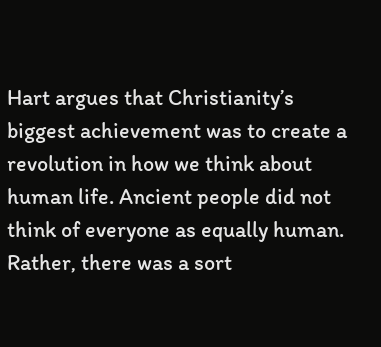Hart argues that Christianity’s biggest achievement was to create a revolution in how we think about human life. Ancient people did not think of everyone as equally human. Rather, there was a sort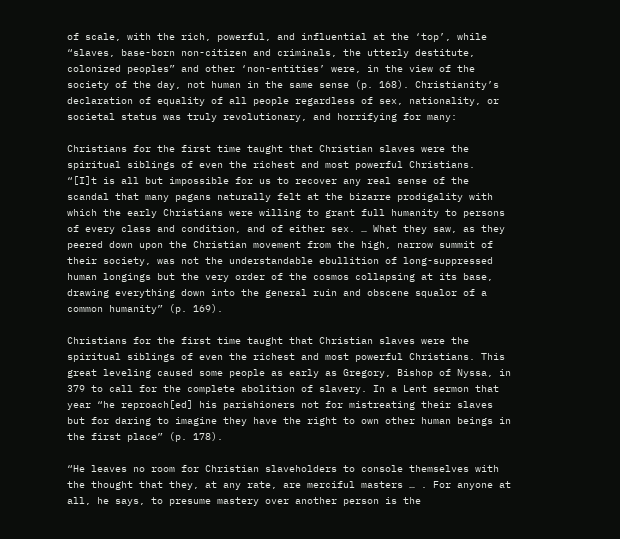of scale, with the rich, powerful, and influential at the ‘top’, while “slaves, base-born non-citizen and criminals, the utterly destitute, colonized peoples” and other ‘non-entities’ were, in the view of the society of the day, not human in the same sense (p. 168). Christianity’s declaration of equality of all people regardless of sex, nationality, or societal status was truly revolutionary, and horrifying for many:

Christians for the first time taught that Christian slaves were the spiritual siblings of even the richest and most powerful Christians.
“[I]t is all but impossible for us to recover any real sense of the scandal that many pagans naturally felt at the bizarre prodigality with which the early Christians were willing to grant full humanity to persons of every class and condition, and of either sex. … What they saw, as they peered down upon the Christian movement from the high, narrow summit of their society, was not the understandable ebullition of long-suppressed human longings but the very order of the cosmos collapsing at its base, drawing everything down into the general ruin and obscene squalor of a common humanity” (p. 169).

Christians for the first time taught that Christian slaves were the spiritual siblings of even the richest and most powerful Christians. This great leveling caused some people as early as Gregory, Bishop of Nyssa, in 379 to call for the complete abolition of slavery. In a Lent sermon that year “he reproach[ed] his parishioners not for mistreating their slaves but for daring to imagine they have the right to own other human beings in the first place” (p. 178).

“He leaves no room for Christian slaveholders to console themselves with the thought that they, at any rate, are merciful masters … . For anyone at all, he says, to presume mastery over another person is the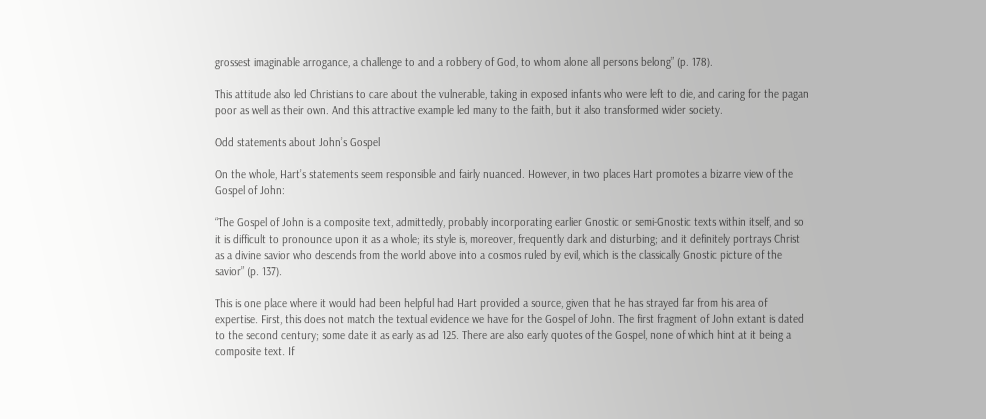grossest imaginable arrogance, a challenge to and a robbery of God, to whom alone all persons belong” (p. 178).

This attitude also led Christians to care about the vulnerable, taking in exposed infants who were left to die, and caring for the pagan poor as well as their own. And this attractive example led many to the faith, but it also transformed wider society.

Odd statements about John’s Gospel

On the whole, Hart’s statements seem responsible and fairly nuanced. However, in two places Hart promotes a bizarre view of the Gospel of John:

“The Gospel of John is a composite text, admittedly, probably incorporating earlier Gnostic or semi-Gnostic texts within itself, and so it is difficult to pronounce upon it as a whole; its style is, moreover, frequently dark and disturbing; and it definitely portrays Christ as a divine savior who descends from the world above into a cosmos ruled by evil, which is the classically Gnostic picture of the savior” (p. 137).

This is one place where it would had been helpful had Hart provided a source, given that he has strayed far from his area of expertise. First, this does not match the textual evidence we have for the Gospel of John. The first fragment of John extant is dated to the second century; some date it as early as ad 125. There are also early quotes of the Gospel, none of which hint at it being a composite text. If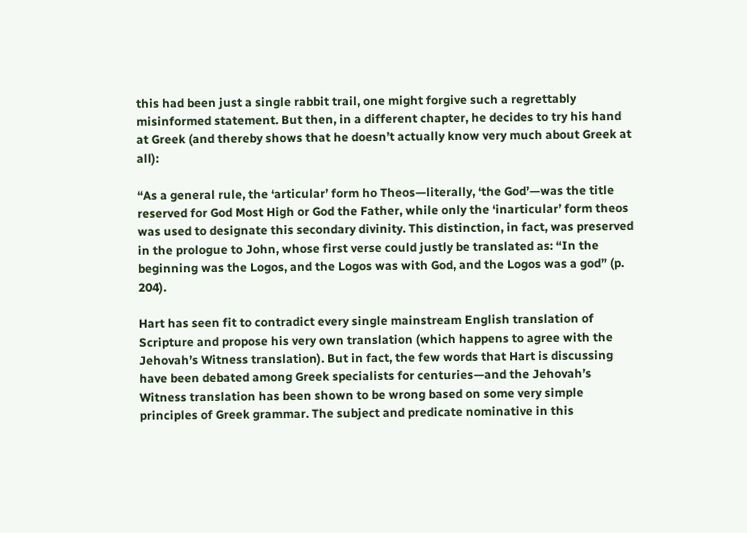this had been just a single rabbit trail, one might forgive such a regrettably misinformed statement. But then, in a different chapter, he decides to try his hand at Greek (and thereby shows that he doesn’t actually know very much about Greek at all):

“As a general rule, the ‘articular’ form ho Theos—literally, ‘the God’—was the title reserved for God Most High or God the Father, while only the ‘inarticular’ form theos was used to designate this secondary divinity. This distinction, in fact, was preserved in the prologue to John, whose first verse could justly be translated as: “In the beginning was the Logos, and the Logos was with God, and the Logos was a god” (p. 204).

Hart has seen fit to contradict every single mainstream English translation of Scripture and propose his very own translation (which happens to agree with the Jehovah’s Witness translation). But in fact, the few words that Hart is discussing have been debated among Greek specialists for centuries—and the Jehovah’s Witness translation has been shown to be wrong based on some very simple principles of Greek grammar. The subject and predicate nominative in this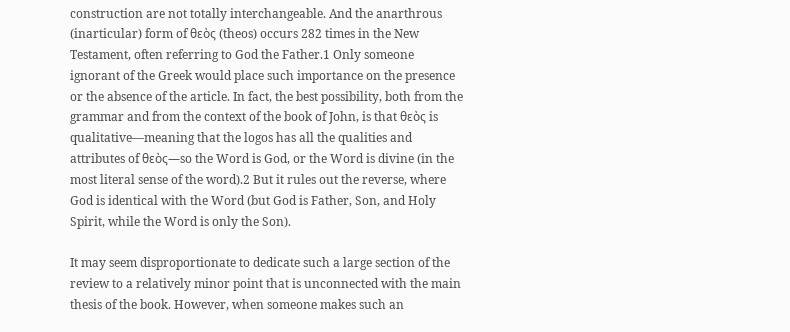construction are not totally interchangeable. And the anarthrous (inarticular) form of θεὸς (theos) occurs 282 times in the New Testament, often referring to God the Father.1 Only someone ignorant of the Greek would place such importance on the presence or the absence of the article. In fact, the best possibility, both from the grammar and from the context of the book of John, is that θεὸς is qualitative—meaning that the logos has all the qualities and attributes of θεὸς—so the Word is God, or the Word is divine (in the most literal sense of the word).2 But it rules out the reverse, where God is identical with the Word (but God is Father, Son, and Holy Spirit, while the Word is only the Son).

It may seem disproportionate to dedicate such a large section of the review to a relatively minor point that is unconnected with the main thesis of the book. However, when someone makes such an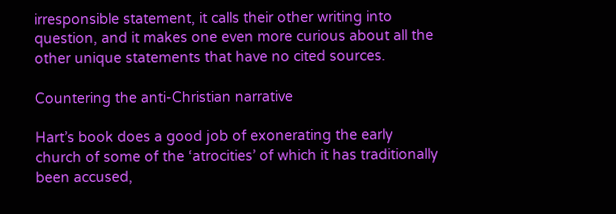irresponsible statement, it calls their other writing into question, and it makes one even more curious about all the other unique statements that have no cited sources.

Countering the anti-Christian narrative

Hart’s book does a good job of exonerating the early church of some of the ‘atrocities’ of which it has traditionally been accused,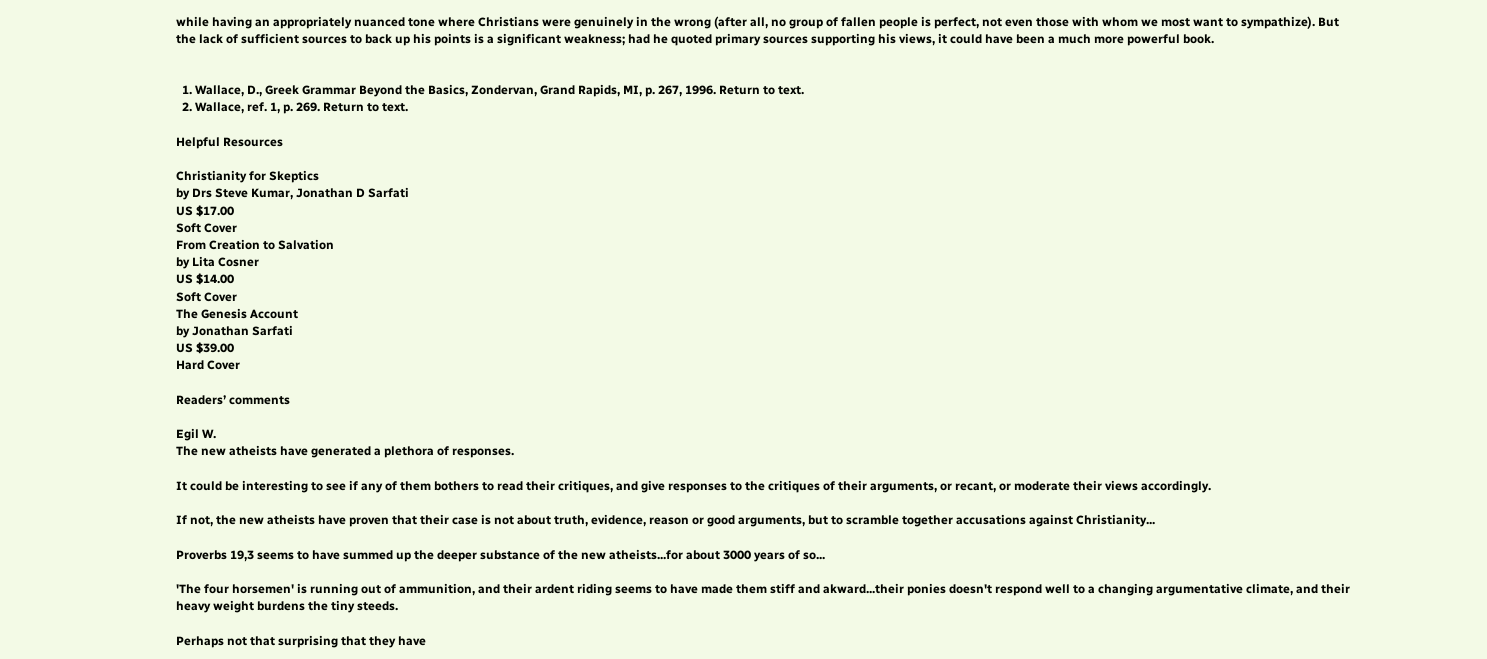while having an appropriately nuanced tone where Christians were genuinely in the wrong (after all, no group of fallen people is perfect, not even those with whom we most want to sympathize). But the lack of sufficient sources to back up his points is a significant weakness; had he quoted primary sources supporting his views, it could have been a much more powerful book.


  1. Wallace, D., Greek Grammar Beyond the Basics, Zondervan, Grand Rapids, MI, p. 267, 1996. Return to text.
  2. Wallace, ref. 1, p. 269. Return to text.

Helpful Resources

Christianity for Skeptics
by Drs Steve Kumar, Jonathan D Sarfati
US $17.00
Soft Cover
From Creation to Salvation
by Lita Cosner
US $14.00
Soft Cover
The Genesis Account
by Jonathan Sarfati
US $39.00
Hard Cover

Readers’ comments

Egil W.
The new atheists have generated a plethora of responses.

It could be interesting to see if any of them bothers to read their critiques, and give responses to the critiques of their arguments, or recant, or moderate their views accordingly.

If not, the new atheists have proven that their case is not about truth, evidence, reason or good arguments, but to scramble together accusations against Christianity...

Proverbs 19,3 seems to have summed up the deeper substance of the new atheists...for about 3000 years of so...

'The four horsemen' is running out of ammunition, and their ardent riding seems to have made them stiff and akward...their ponies doesn't respond well to a changing argumentative climate, and their heavy weight burdens the tiny steeds.

Perhaps not that surprising that they have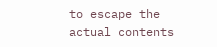to escape the actual contents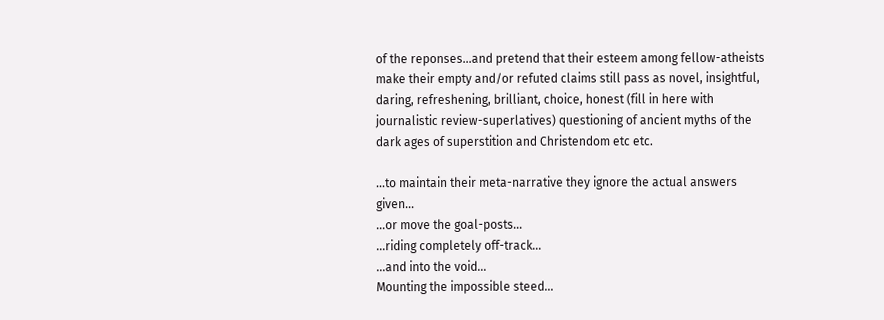of the reponses...and pretend that their esteem among fellow-atheists make their empty and/or refuted claims still pass as novel, insightful, daring, refreshening, brilliant, choice, honest (fill in here with journalistic review-superlatives) questioning of ancient myths of the dark ages of superstition and Christendom etc etc.

...to maintain their meta-narrative they ignore the actual answers given...
...or move the goal-posts...
...riding completely off-track...
...and into the void...
Mounting the impossible steed...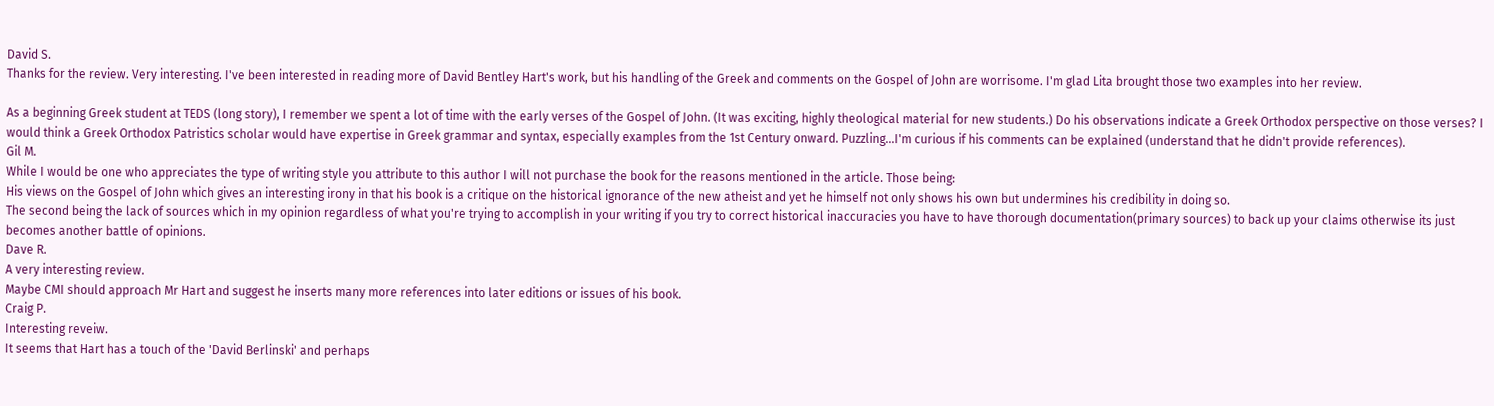David S.
Thanks for the review. Very interesting. I've been interested in reading more of David Bentley Hart's work, but his handling of the Greek and comments on the Gospel of John are worrisome. I'm glad Lita brought those two examples into her review.

As a beginning Greek student at TEDS (long story), I remember we spent a lot of time with the early verses of the Gospel of John. (It was exciting, highly theological material for new students.) Do his observations indicate a Greek Orthodox perspective on those verses? I would think a Greek Orthodox Patristics scholar would have expertise in Greek grammar and syntax, especially examples from the 1st Century onward. Puzzling...I'm curious if his comments can be explained (understand that he didn't provide references).
Gil M.
While I would be one who appreciates the type of writing style you attribute to this author I will not purchase the book for the reasons mentioned in the article. Those being:
His views on the Gospel of John which gives an interesting irony in that his book is a critique on the historical ignorance of the new atheist and yet he himself not only shows his own but undermines his credibility in doing so.
The second being the lack of sources which in my opinion regardless of what you're trying to accomplish in your writing if you try to correct historical inaccuracies you have to have thorough documentation(primary sources) to back up your claims otherwise its just becomes another battle of opinions.
Dave R.
A very interesting review.
Maybe CMI should approach Mr Hart and suggest he inserts many more references into later editions or issues of his book.
Craig P.
Interesting reveiw.
It seems that Hart has a touch of the 'David Berlinski' and perhaps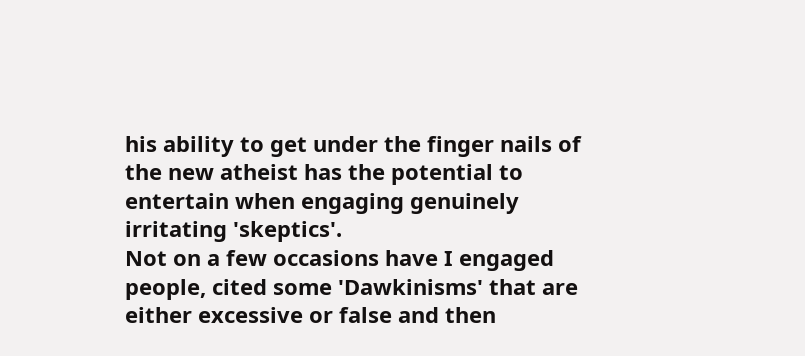his ability to get under the finger nails of the new atheist has the potential to entertain when engaging genuinely irritating 'skeptics'.
Not on a few occasions have I engaged people, cited some 'Dawkinisms' that are either excessive or false and then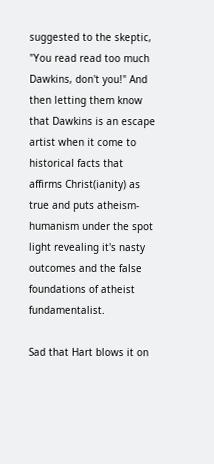suggested to the skeptic, "You read read too much Dawkins, don't you!" And then letting them know that Dawkins is an escape artist when it come to historical facts that affirms Christ(ianity) as true and puts atheism-humanism under the spot light revealing it's nasty outcomes and the false foundations of atheist fundamentalist.

Sad that Hart blows it on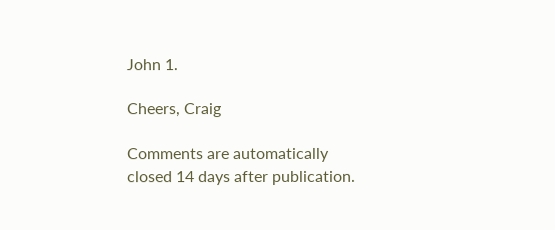John 1.

Cheers, Craig

Comments are automatically closed 14 days after publication.